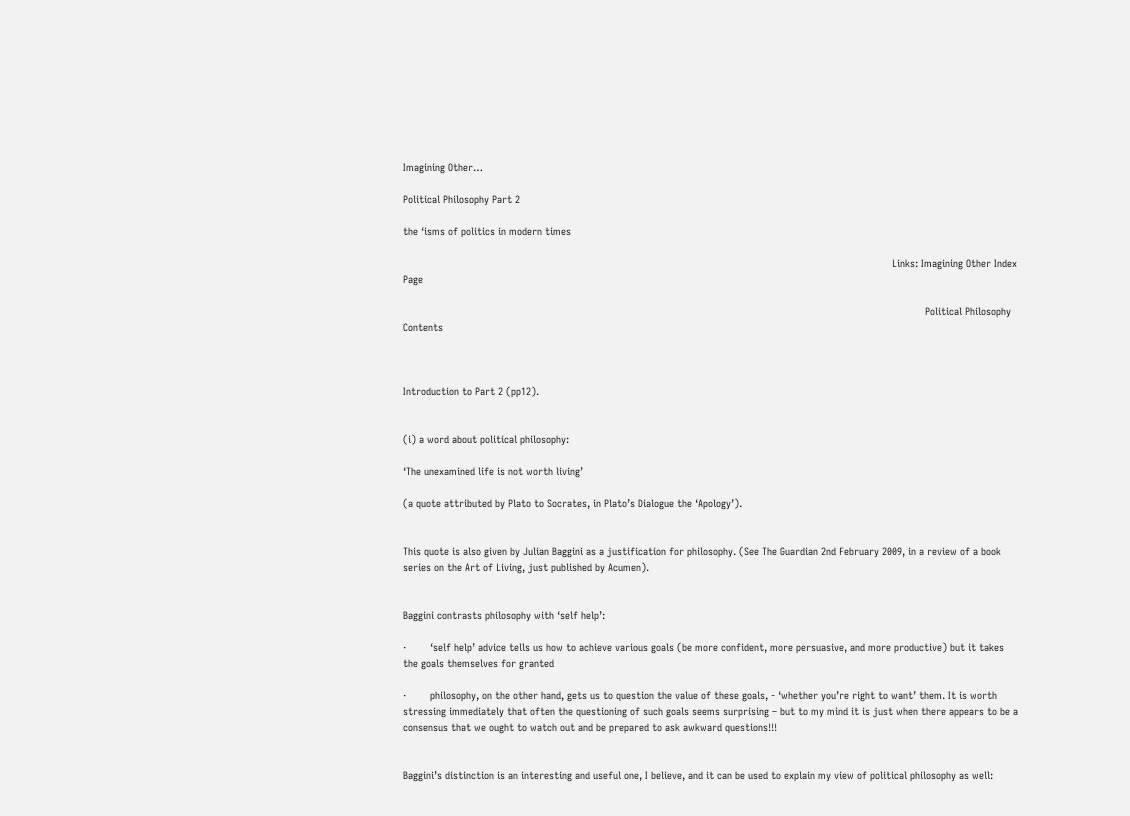Imagining Other…

Political Philosophy Part 2

the ‘isms of politics in modern times

                                                                                                                                                                   Links: Imagining Other Index Page

                                                                                                                                                                              Political Philosophy Contents



Introduction to Part 2 (pp12).


(i) a word about political philosophy:

‘The unexamined life is not worth living’

(a quote attributed by Plato to Socrates, in Plato’s Dialogue the ‘Apology’).


This quote is also given by Julian Baggini as a justification for philosophy. (See The Guardian 2nd February 2009, in a review of a book series on the Art of Living, just published by Acumen).


Baggini contrasts philosophy with ‘self help’:

·        ‘self help’ advice tells us how to achieve various goals (be more confident, more persuasive, and more productive) but it takes the goals themselves for granted

·        philosophy, on the other hand, gets us to question the value of these goals, - ‘whether you’re right to want’ them. It is worth stressing immediately that often the questioning of such goals seems surprising – but to my mind it is just when there appears to be a consensus that we ought to watch out and be prepared to ask awkward questions!!!


Baggini’s distinction is an interesting and useful one, I believe, and it can be used to explain my view of political philosophy as well: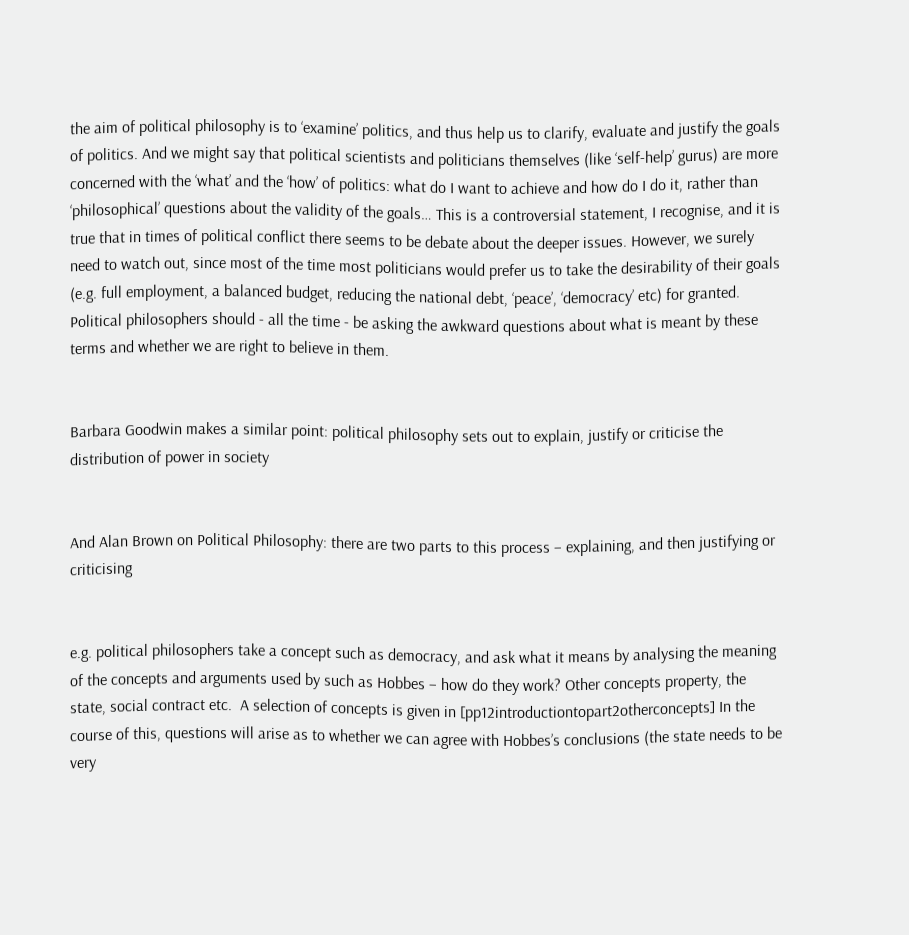the aim of political philosophy is to ‘examine’ politics, and thus help us to clarify, evaluate and justify the goals of politics. And we might say that political scientists and politicians themselves (like ‘self-help’ gurus) are more concerned with the ‘what’ and the ‘how’ of politics: what do I want to achieve and how do I do it, rather than ‘philosophical’ questions about the validity of the goals… This is a controversial statement, I recognise, and it is true that in times of political conflict there seems to be debate about the deeper issues. However, we surely need to watch out, since most of the time most politicians would prefer us to take the desirability of their goals (e.g. full employment, a balanced budget, reducing the national debt, ‘peace’, ‘democracy’ etc) for granted. Political philosophers should - all the time - be asking the awkward questions about what is meant by these terms and whether we are right to believe in them.


Barbara Goodwin makes a similar point: political philosophy sets out to explain, justify or criticise the distribution of power in society


And Alan Brown on Political Philosophy: there are two parts to this process – explaining, and then justifying or criticising


e.g. political philosophers take a concept such as democracy, and ask what it means by analysing the meaning of the concepts and arguments used by such as Hobbes – how do they work? Other concepts property, the state, social contract etc.  A selection of concepts is given in [pp12introductiontopart2otherconcepts] In the course of this, questions will arise as to whether we can agree with Hobbes’s conclusions (the state needs to be very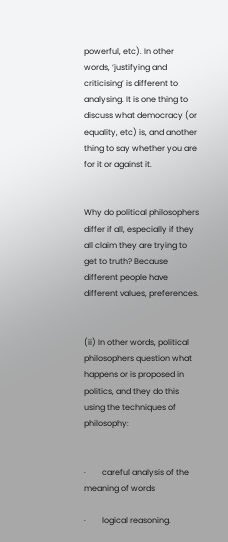powerful, etc). In other words, ‘justifying and criticising’ is different to analysing. It is one thing to discuss what democracy (or equality, etc) is, and another thing to say whether you are for it or against it.


Why do political philosophers differ if all, especially if they all claim they are trying to get to truth? Because different people have different values, preferences.


(ii) In other words, political philosophers question what happens or is proposed in politics, and they do this using the techniques of philosophy:


·        careful analysis of the meaning of words

·        logical reasoning.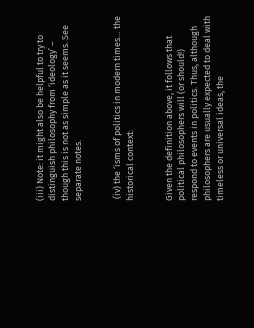(iii) Note: it might also be helpful to try to distinguish philosophy from ‘ideology’ – though this is not as simple as it seems. See separate notes.


 (iv) the ‘isms of politics in modern times… the historical context:


Given the definition above, it follows that political philosophers will (or should!) respond to events in politics. Thus, although philosophers are usually expected to deal with timeless or universal ideas, the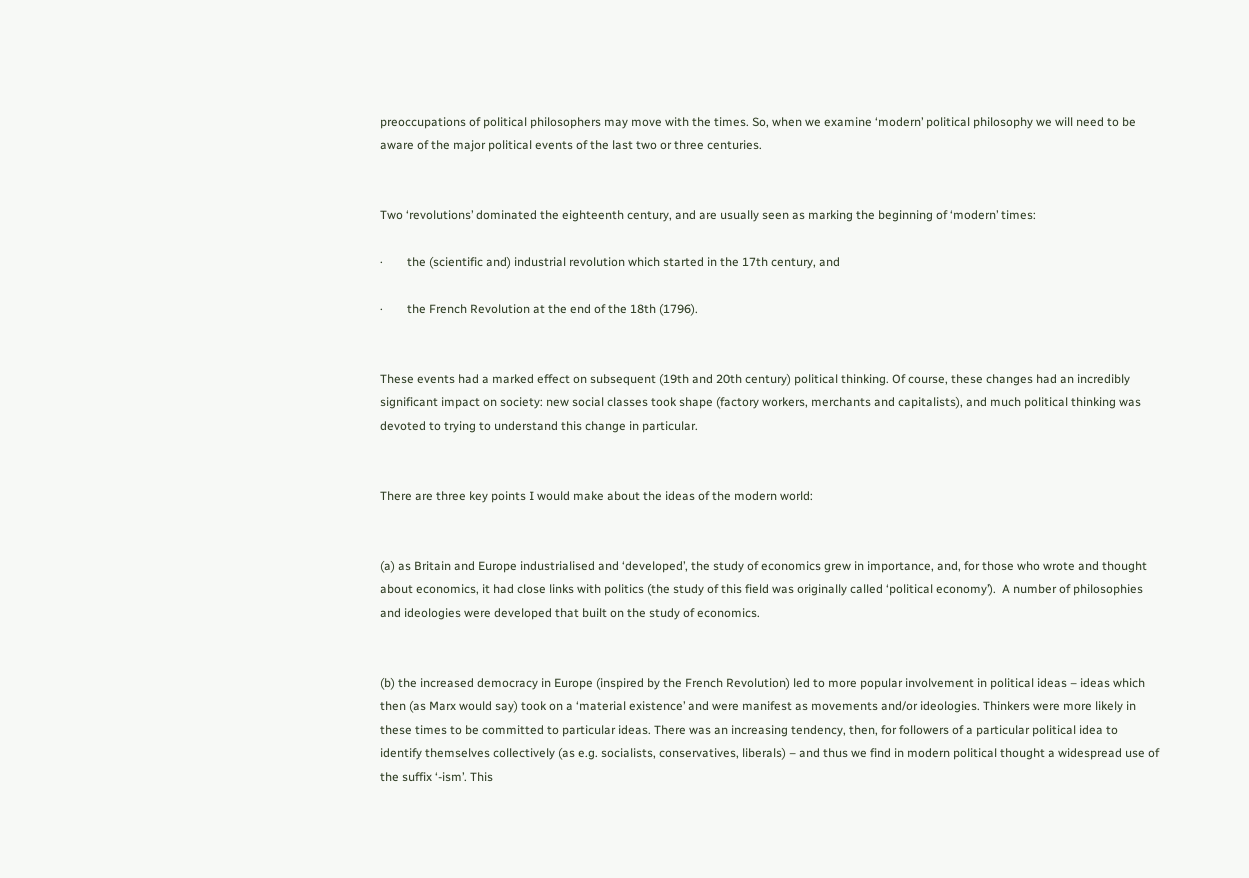preoccupations of political philosophers may move with the times. So, when we examine ‘modern’ political philosophy we will need to be aware of the major political events of the last two or three centuries.


Two ‘revolutions’ dominated the eighteenth century, and are usually seen as marking the beginning of ‘modern’ times:

·        the (scientific and) industrial revolution which started in the 17th century, and

·        the French Revolution at the end of the 18th (1796).


These events had a marked effect on subsequent (19th and 20th century) political thinking. Of course, these changes had an incredibly significant impact on society: new social classes took shape (factory workers, merchants and capitalists), and much political thinking was devoted to trying to understand this change in particular.


There are three key points I would make about the ideas of the modern world:


(a) as Britain and Europe industrialised and ‘developed’, the study of economics grew in importance, and, for those who wrote and thought about economics, it had close links with politics (the study of this field was originally called ‘political economy’).  A number of philosophies and ideologies were developed that built on the study of economics.


(b) the increased democracy in Europe (inspired by the French Revolution) led to more popular involvement in political ideas – ideas which then (as Marx would say) took on a ‘material existence’ and were manifest as movements and/or ideologies. Thinkers were more likely in these times to be committed to particular ideas. There was an increasing tendency, then, for followers of a particular political idea to identify themselves collectively (as e.g. socialists, conservatives, liberals) – and thus we find in modern political thought a widespread use of the suffix ‘-ism’. This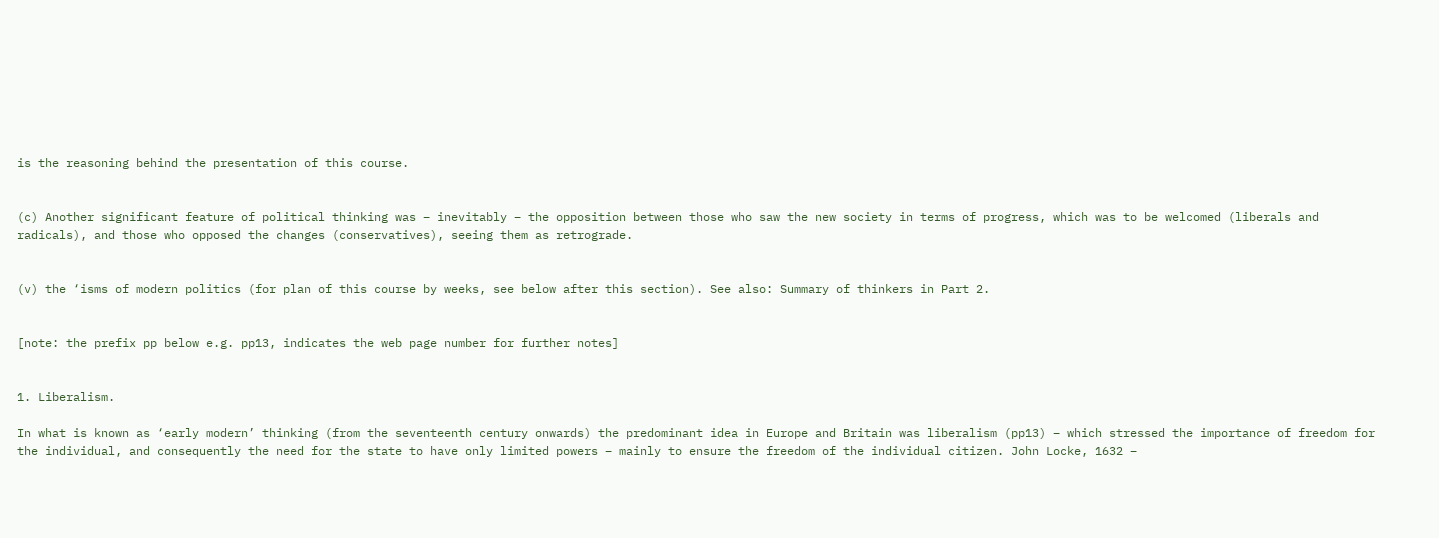is the reasoning behind the presentation of this course.


(c) Another significant feature of political thinking was – inevitably – the opposition between those who saw the new society in terms of progress, which was to be welcomed (liberals and radicals), and those who opposed the changes (conservatives), seeing them as retrograde.


(v) the ‘isms of modern politics (for plan of this course by weeks, see below after this section). See also: Summary of thinkers in Part 2.


[note: the prefix pp below e.g. pp13, indicates the web page number for further notes]


1. Liberalism.

In what is known as ‘early modern’ thinking (from the seventeenth century onwards) the predominant idea in Europe and Britain was liberalism (pp13) – which stressed the importance of freedom for the individual, and consequently the need for the state to have only limited powers – mainly to ensure the freedom of the individual citizen. John Locke, 1632 –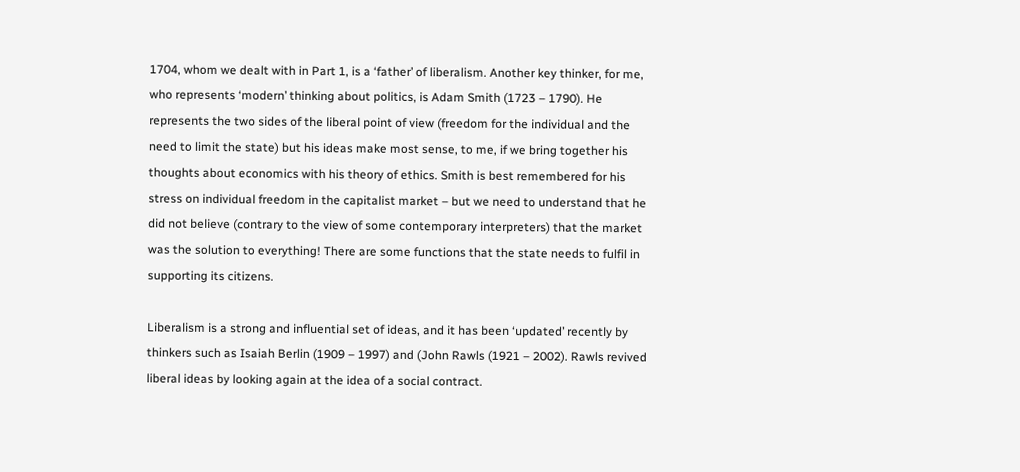1704, whom we dealt with in Part 1, is a ‘father’ of liberalism. Another key thinker, for me, who represents ‘modern’ thinking about politics, is Adam Smith (1723 – 1790). He represents the two sides of the liberal point of view (freedom for the individual and the need to limit the state) but his ideas make most sense, to me, if we bring together his thoughts about economics with his theory of ethics. Smith is best remembered for his stress on individual freedom in the capitalist market – but we need to understand that he did not believe (contrary to the view of some contemporary interpreters) that the market was the solution to everything! There are some functions that the state needs to fulfil in supporting its citizens.

Liberalism is a strong and influential set of ideas, and it has been ‘updated’ recently by thinkers such as Isaiah Berlin (1909 – 1997) and (John Rawls (1921 – 2002). Rawls revived liberal ideas by looking again at the idea of a social contract.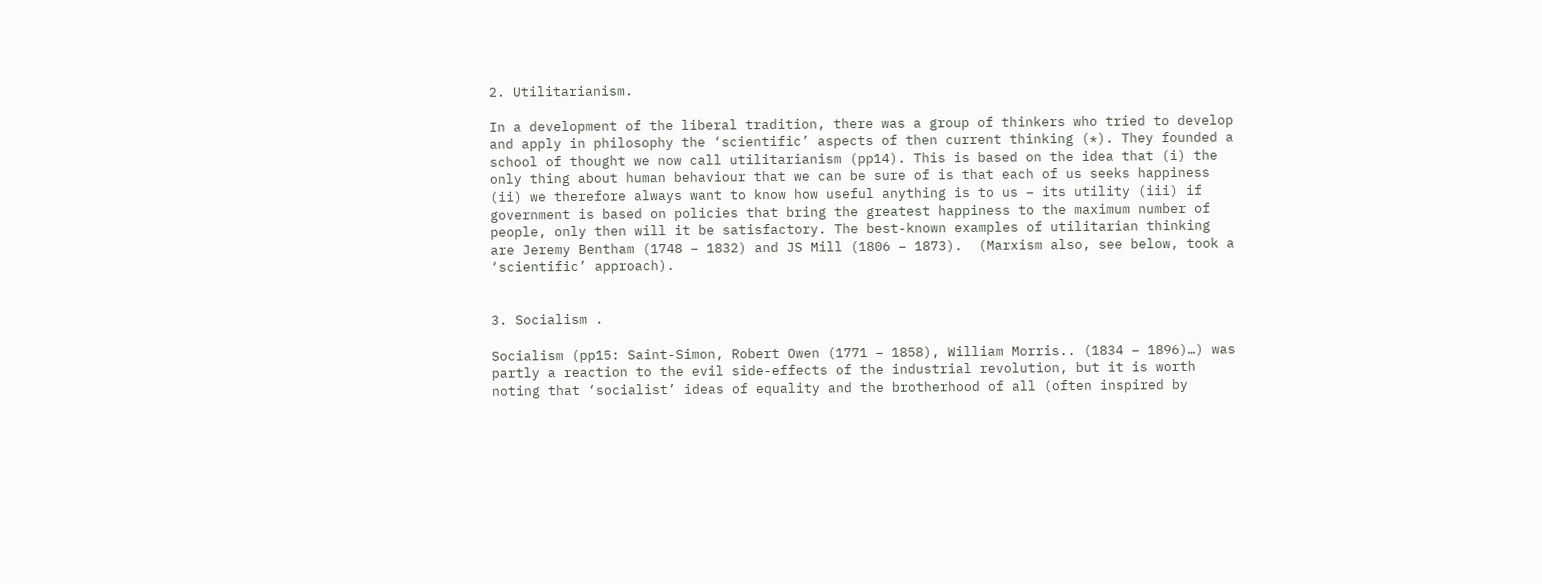2. Utilitarianism.

In a development of the liberal tradition, there was a group of thinkers who tried to develop and apply in philosophy the ‘scientific’ aspects of then current thinking (*). They founded a school of thought we now call utilitarianism (pp14). This is based on the idea that (i) the only thing about human behaviour that we can be sure of is that each of us seeks happiness (ii) we therefore always want to know how useful anything is to us – its utility (iii) if government is based on policies that bring the greatest happiness to the maximum number of people, only then will it be satisfactory. The best-known examples of utilitarian thinking are Jeremy Bentham (1748 – 1832) and JS Mill (1806 – 1873).  (Marxism also, see below, took a ‘scientific’ approach).


3. Socialism .

Socialism (pp15: Saint-Simon, Robert Owen (1771 – 1858), William Morris.. (1834 – 1896)…) was partly a reaction to the evil side-effects of the industrial revolution, but it is worth noting that ‘socialist’ ideas of equality and the brotherhood of all (often inspired by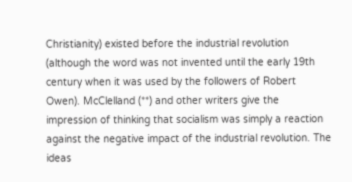Christianity) existed before the industrial revolution (although the word was not invented until the early 19th century when it was used by the followers of Robert Owen). McClelland (**) and other writers give the impression of thinking that socialism was simply a reaction against the negative impact of the industrial revolution. The ideas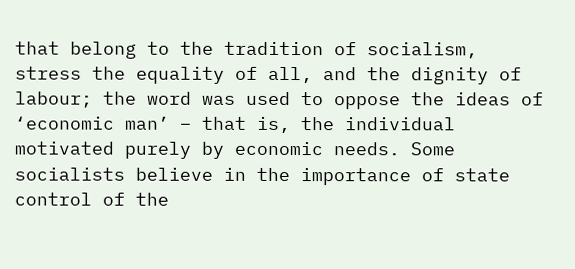that belong to the tradition of socialism, stress the equality of all, and the dignity of labour; the word was used to oppose the ideas of ‘economic man’ – that is, the individual motivated purely by economic needs. Some socialists believe in the importance of state control of the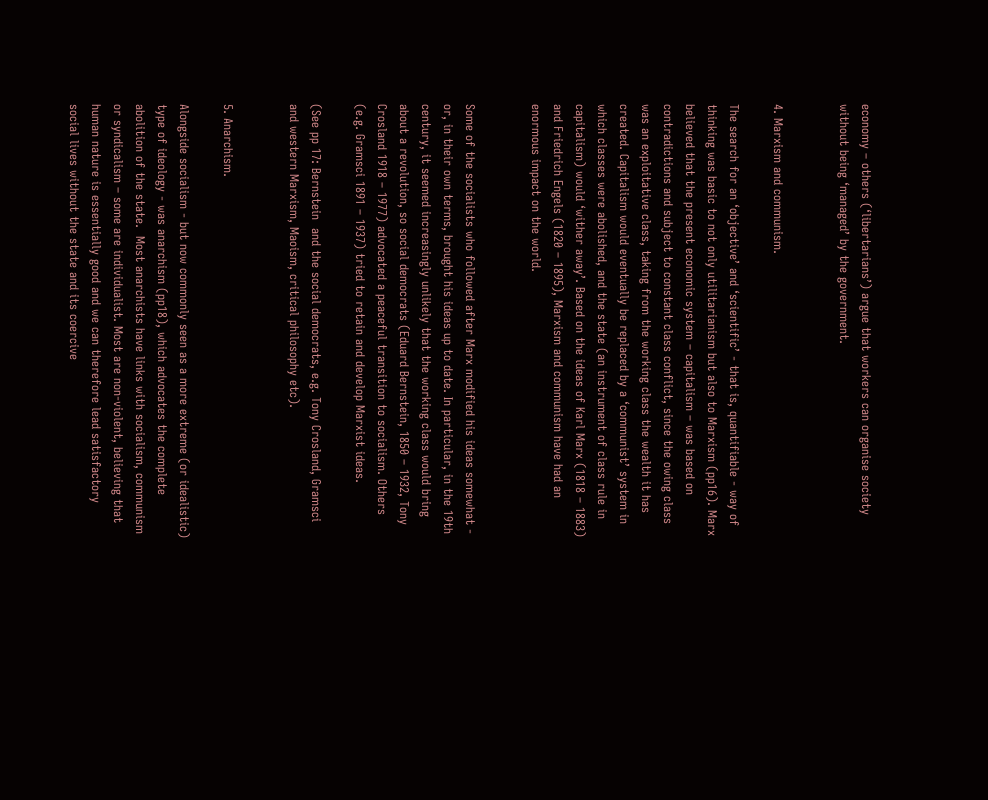economy – others (‘libertarians’) argue that workers can organise society without being ‘managed’ by the government.


4. Marxism and communism.

The search for an ‘objective’ and ‘scientific’ - that is, quantifiable - way of thinking was basic to not only utilitarianism but also to Marxism (pp16). Marx believed that the present economic system – capitalism – was based on contradictions and subject to constant class conflict, since the owing class was an exploitative class, taking from the working class the wealth it has created. Capitalism would eventually be replaced by a ‘communist’ system in which classes were abolished, and the state (an instrument of class rule in capitalism) would ‘wither away’. Based on the ideas of Karl Marx (1818 – 1883) and Friedrich Engels (1820 – 1895), Marxism and communism have had an enormous impact on the world.


Some of the socialists who followed after Marx modified his ideas somewhat - or, in their own terms, brought his ideas up to date. In particular, in the 19th century, it seemed increasingly unlikely that the working class would bring about a revolution, so social democrats (Eduard Bernstein, 1850 – 1932, Tony Crosland 1918 – 1977) advocated a peaceful transition to socialism. Others (e.g. Gramsci 1891 – 1937) tried to retain and develop Marxist ideas.

(See pp 17: Bernstein  and the social democrats, e.g. Tony Crosland, Gramsci and western Marxism, Maoism, critical philosophy etc).


5. Anarchism.

Alongside socialism - but now commonly seen as a more extreme (or idealistic) type of ideology - was anarchism (pp18), which advocates the complete abolition of the state.  Most anarchists have links with socialism, communism or syndicalism – some are individualist. Most are non-violent, believing that human nature is essentially good and we can therefore lead satisfactory social lives without the state and its coercive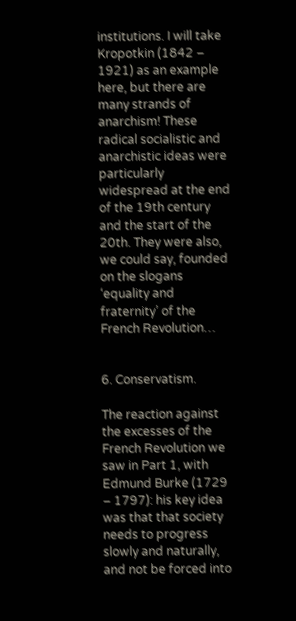institutions. I will take Kropotkin (1842 – 1921) as an example here, but there are many strands of anarchism! These radical socialistic and anarchistic ideas were particularly widespread at the end of the 19th century and the start of the 20th. They were also, we could say, founded on the slogans ‘equality and fraternity’ of the French Revolution…


6. Conservatism.

The reaction against the excesses of the French Revolution we saw in Part 1, with Edmund Burke (1729 – 1797): his key idea was that that society needs to progress slowly and naturally, and not be forced into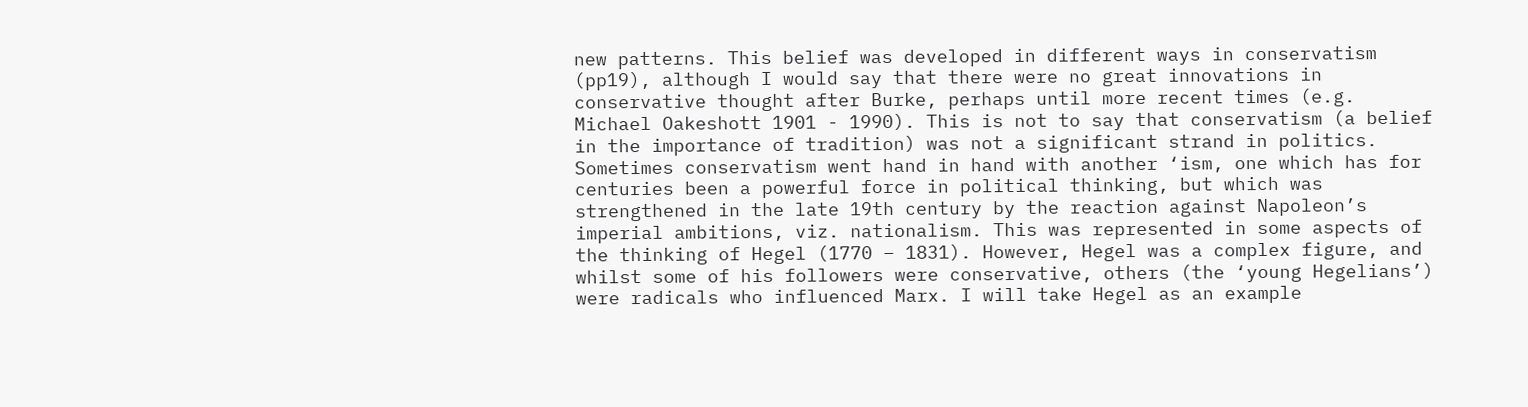new patterns. This belief was developed in different ways in conservatism (pp19), although I would say that there were no great innovations in conservative thought after Burke, perhaps until more recent times (e.g. Michael Oakeshott 1901 - 1990). This is not to say that conservatism (a belief in the importance of tradition) was not a significant strand in politics. Sometimes conservatism went hand in hand with another ‘ism, one which has for centuries been a powerful force in political thinking, but which was strengthened in the late 19th century by the reaction against Napoleon’s imperial ambitions, viz. nationalism. This was represented in some aspects of the thinking of Hegel (1770 – 1831). However, Hegel was a complex figure, and whilst some of his followers were conservative, others (the ‘young Hegelians’) were radicals who influenced Marx. I will take Hegel as an example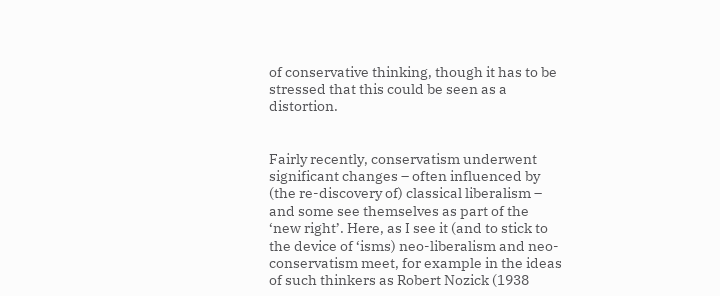of conservative thinking, though it has to be stressed that this could be seen as a distortion.


Fairly recently, conservatism underwent significant changes – often influenced by (the re-discovery of) classical liberalism – and some see themselves as part of the ‘new right’. Here, as I see it (and to stick to the device of ‘isms) neo-liberalism and neo-conservatism meet, for example in the ideas of such thinkers as Robert Nozick (1938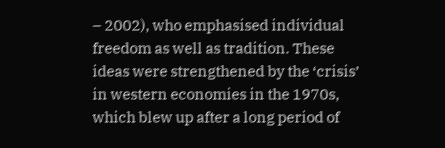– 2002), who emphasised individual freedom as well as tradition. These ideas were strengthened by the ‘crisis’ in western economies in the 1970s, which blew up after a long period of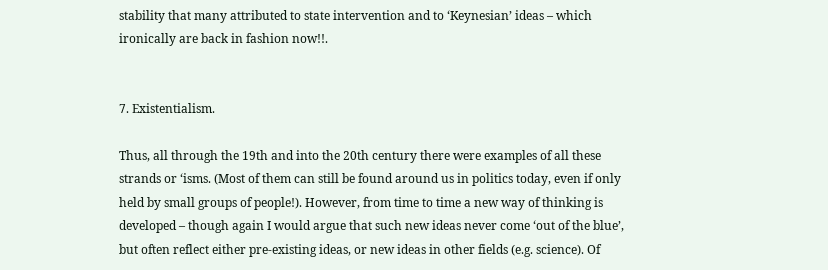stability that many attributed to state intervention and to ‘Keynesian’ ideas – which ironically are back in fashion now!!.


7. Existentialism.

Thus, all through the 19th and into the 20th century there were examples of all these strands or ‘isms. (Most of them can still be found around us in politics today, even if only held by small groups of people!). However, from time to time a new way of thinking is developed – though again I would argue that such new ideas never come ‘out of the blue’, but often reflect either pre-existing ideas, or new ideas in other fields (e.g. science). Of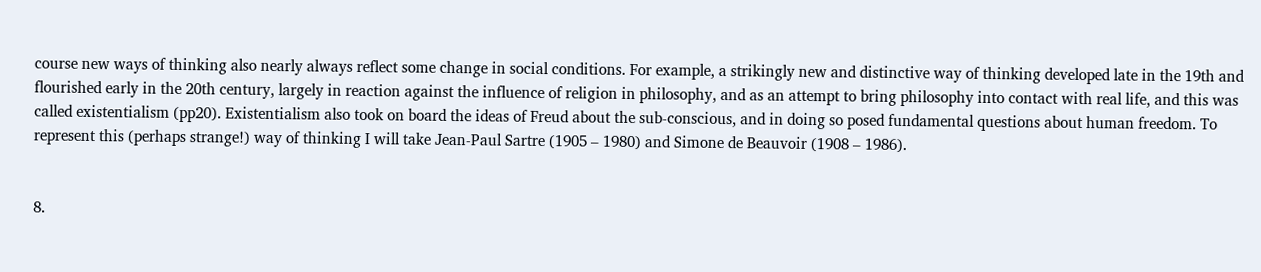course new ways of thinking also nearly always reflect some change in social conditions. For example, a strikingly new and distinctive way of thinking developed late in the 19th and flourished early in the 20th century, largely in reaction against the influence of religion in philosophy, and as an attempt to bring philosophy into contact with real life, and this was called existentialism (pp20). Existentialism also took on board the ideas of Freud about the sub-conscious, and in doing so posed fundamental questions about human freedom. To represent this (perhaps strange!) way of thinking I will take Jean-Paul Sartre (1905 – 1980) and Simone de Beauvoir (1908 – 1986).


8.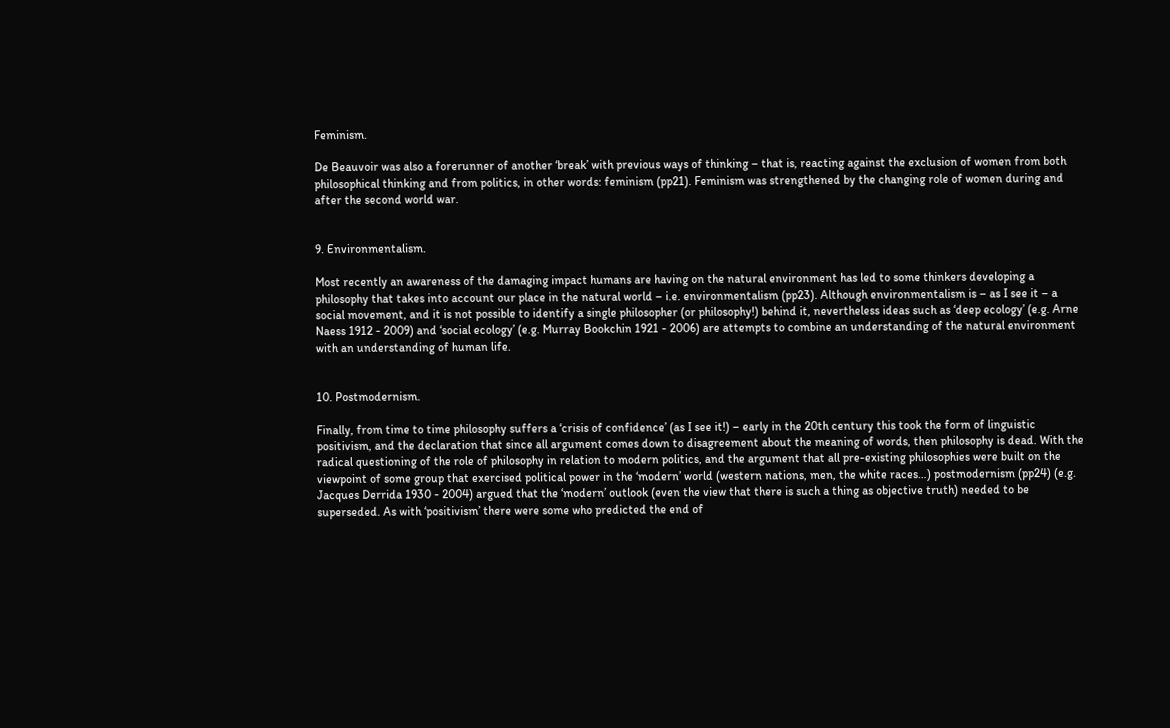Feminism.

De Beauvoir was also a forerunner of another ‘break’ with previous ways of thinking – that is, reacting against the exclusion of women from both philosophical thinking and from politics, in other words: feminism (pp21). Feminism was strengthened by the changing role of women during and after the second world war.


9. Environmentalism.

Most recently an awareness of the damaging impact humans are having on the natural environment has led to some thinkers developing a philosophy that takes into account our place in the natural world – i.e. environmentalism (pp23). Although environmentalism is – as I see it – a social movement, and it is not possible to identify a single philosopher (or philosophy!) behind it, nevertheless ideas such as ‘deep ecology’ (e.g. Arne Naess 1912 - 2009) and ‘social ecology’ (e.g. Murray Bookchin 1921 - 2006) are attempts to combine an understanding of the natural environment with an understanding of human life.


10. Postmodernism.

Finally, from time to time philosophy suffers a ‘crisis of confidence’ (as I see it!) – early in the 20th century this took the form of linguistic positivism, and the declaration that since all argument comes down to disagreement about the meaning of words, then philosophy is dead. With the radical questioning of the role of philosophy in relation to modern politics, and the argument that all pre-existing philosophies were built on the viewpoint of some group that exercised political power in the ‘modern’ world (western nations, men, the white races…) postmodernism (pp24) (e.g. Jacques Derrida 1930 - 2004) argued that the ‘modern’ outlook (even the view that there is such a thing as objective truth) needed to be superseded. As with ‘positivism’ there were some who predicted the end of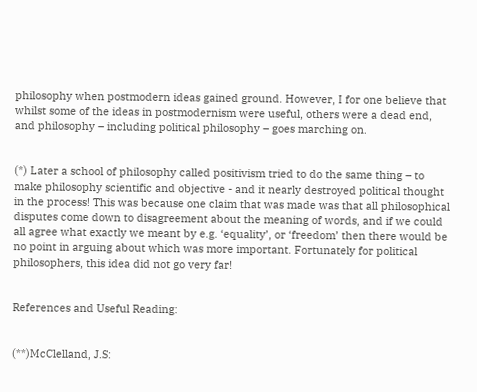philosophy when postmodern ideas gained ground. However, I for one believe that whilst some of the ideas in postmodernism were useful, others were a dead end, and philosophy – including political philosophy – goes marching on.


(*) Later a school of philosophy called positivism tried to do the same thing – to make philosophy scientific and objective - and it nearly destroyed political thought in the process! This was because one claim that was made was that all philosophical disputes come down to disagreement about the meaning of words, and if we could all agree what exactly we meant by e.g. ‘equality’, or ‘freedom’ then there would be no point in arguing about which was more important. Fortunately for political philosophers, this idea did not go very far!


References and Useful Reading:


(**)McClelland, J.S: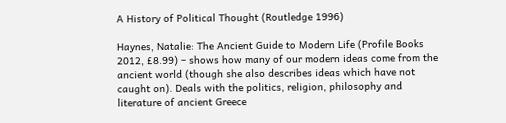A History of Political Thought (Routledge 1996)

Haynes, Natalie: The Ancient Guide to Modern Life (Profile Books 2012, £8.99) – shows how many of our modern ideas come from the ancient world (though she also describes ideas which have not caught on). Deals with the politics, religion, philosophy and literature of ancient Greece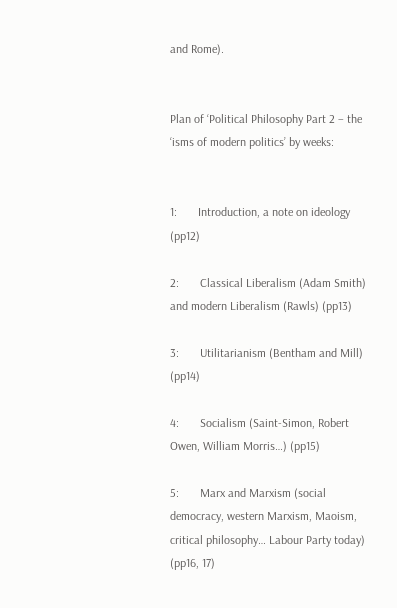and Rome).


Plan of ‘Political Philosophy Part 2 – the ‘isms of modern politics’ by weeks:


1:       Introduction, a note on ideology (pp12)

2:       Classical Liberalism (Adam Smith) and modern Liberalism (Rawls) (pp13)

3:       Utilitarianism (Bentham and Mill) (pp14)

4:       Socialism (Saint-Simon, Robert Owen, William Morris…) (pp15)

5:       Marx and Marxism (social democracy, western Marxism, Maoism, critical philosophy… Labour Party today) (pp16, 17)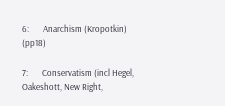6:       Anarchism (Kropotkin) (pp18)

7:       Conservatism (incl Hegel, Oakeshott, New Right,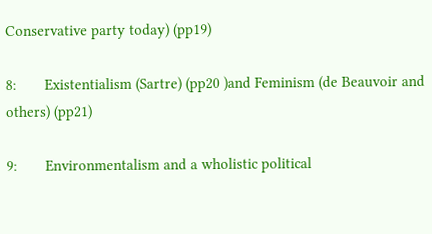Conservative party today) (pp19)

8:       Existentialism (Sartre) (pp20 )and Feminism (de Beauvoir and others) (pp21)

9:       Environmentalism and a wholistic political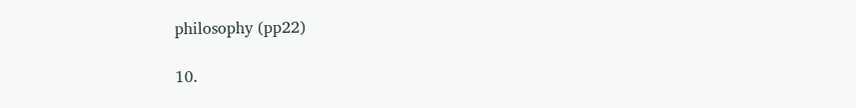philosophy (pp22)

10.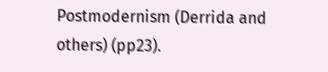Postmodernism (Derrida and others) (pp23).